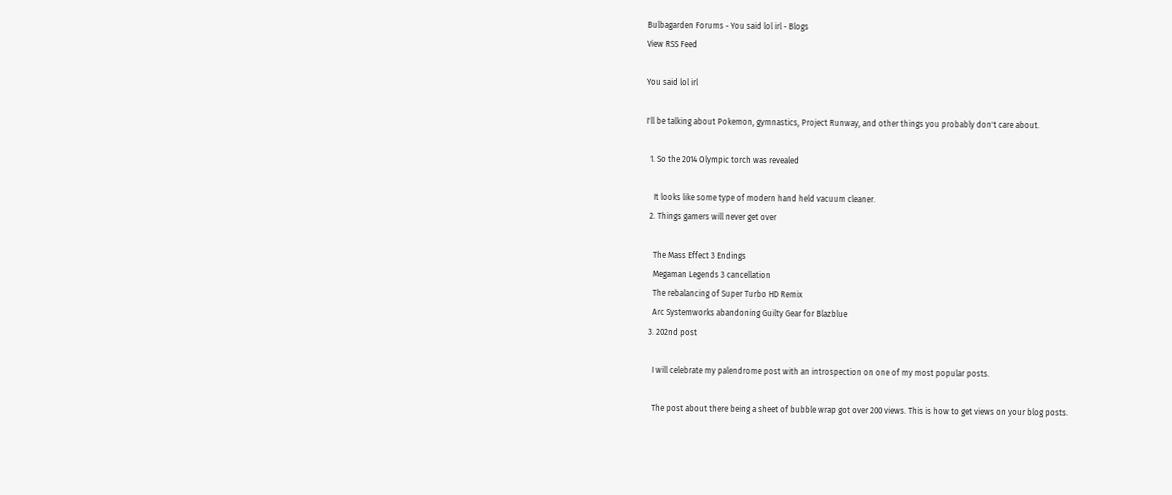Bulbagarden Forums - You said lol irl - Blogs
View RSS Feed

You said lol irl

I'll be talking about Pokemon, gymnastics, Project Runway, and other things you probably don't care about.

  1. So the 2014 Olympic torch was revealed

    It looks like some type of modern hand held vacuum cleaner.
  2. Things gamers will never get over

    The Mass Effect 3 Endings
    Megaman Legends 3 cancellation
    The rebalancing of Super Turbo HD Remix
    Arc Systemworks abandoning Guilty Gear for Blazblue
  3. 202nd post

    I will celebrate my palendrome post with an introspection on one of my most popular posts.

    The post about there being a sheet of bubble wrap got over 200 views. This is how to get views on your blog posts.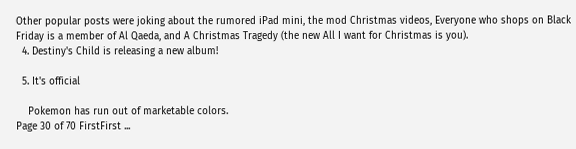Other popular posts were joking about the rumored iPad mini, the mod Christmas videos, Everyone who shops on Black Friday is a member of Al Qaeda, and A Christmas Tragedy (the new All I want for Christmas is you).
  4. Destiny's Child is releasing a new album!

  5. It's official

    Pokemon has run out of marketable colors.
Page 30 of 70 FirstFirst ...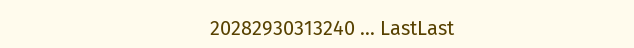20282930313240 ... LastLast